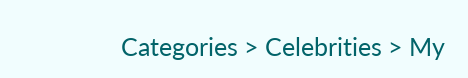Categories > Celebrities > My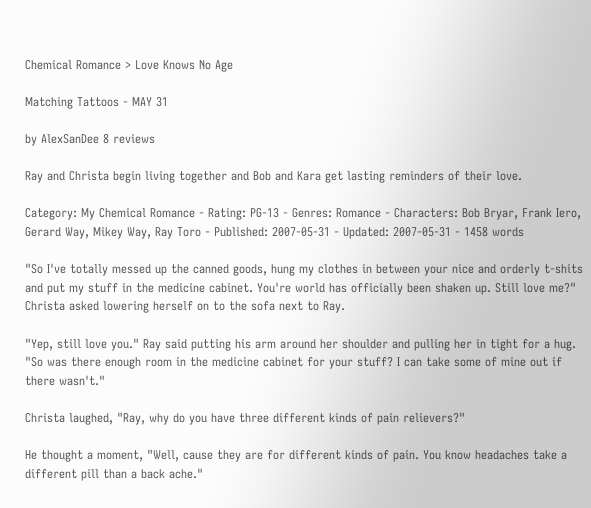Chemical Romance > Love Knows No Age

Matching Tattoos - MAY 31

by AlexSanDee 8 reviews

Ray and Christa begin living together and Bob and Kara get lasting reminders of their love.

Category: My Chemical Romance - Rating: PG-13 - Genres: Romance - Characters: Bob Bryar, Frank Iero, Gerard Way, Mikey Way, Ray Toro - Published: 2007-05-31 - Updated: 2007-05-31 - 1458 words

"So I've totally messed up the canned goods, hung my clothes in between your nice and orderly t-shits and put my stuff in the medicine cabinet. You're world has officially been shaken up. Still love me?" Christa asked lowering herself on to the sofa next to Ray.

"Yep, still love you." Ray said putting his arm around her shoulder and pulling her in tight for a hug. "So was there enough room in the medicine cabinet for your stuff? I can take some of mine out if there wasn't."

Christa laughed, "Ray, why do you have three different kinds of pain relievers?"

He thought a moment, "Well, cause they are for different kinds of pain. You know headaches take a different pill than a back ache."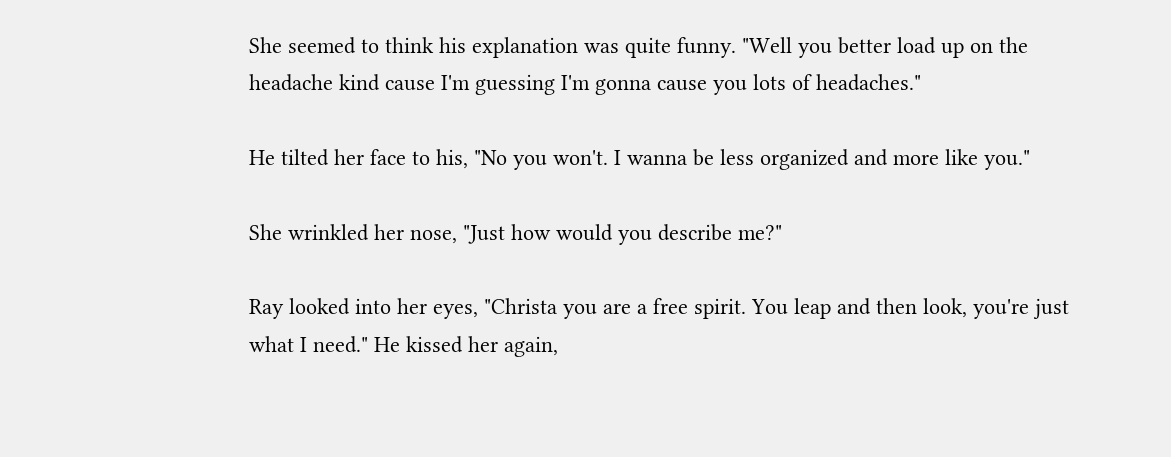She seemed to think his explanation was quite funny. "Well you better load up on the headache kind cause I'm guessing I'm gonna cause you lots of headaches."

He tilted her face to his, "No you won't. I wanna be less organized and more like you."

She wrinkled her nose, "Just how would you describe me?"

Ray looked into her eyes, "Christa you are a free spirit. You leap and then look, you're just what I need." He kissed her again,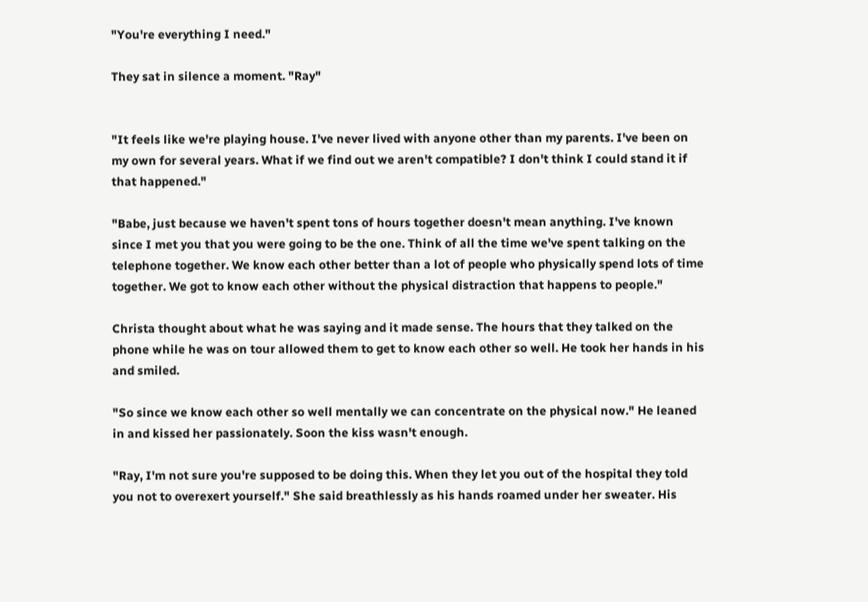"You're everything I need."

They sat in silence a moment. "Ray"


"It feels like we're playing house. I've never lived with anyone other than my parents. I've been on my own for several years. What if we find out we aren't compatible? I don't think I could stand it if that happened."

"Babe, just because we haven't spent tons of hours together doesn't mean anything. I've known since I met you that you were going to be the one. Think of all the time we've spent talking on the telephone together. We know each other better than a lot of people who physically spend lots of time together. We got to know each other without the physical distraction that happens to people."

Christa thought about what he was saying and it made sense. The hours that they talked on the phone while he was on tour allowed them to get to know each other so well. He took her hands in his and smiled.

"So since we know each other so well mentally we can concentrate on the physical now." He leaned in and kissed her passionately. Soon the kiss wasn't enough.

"Ray, I'm not sure you're supposed to be doing this. When they let you out of the hospital they told you not to overexert yourself." She said breathlessly as his hands roamed under her sweater. His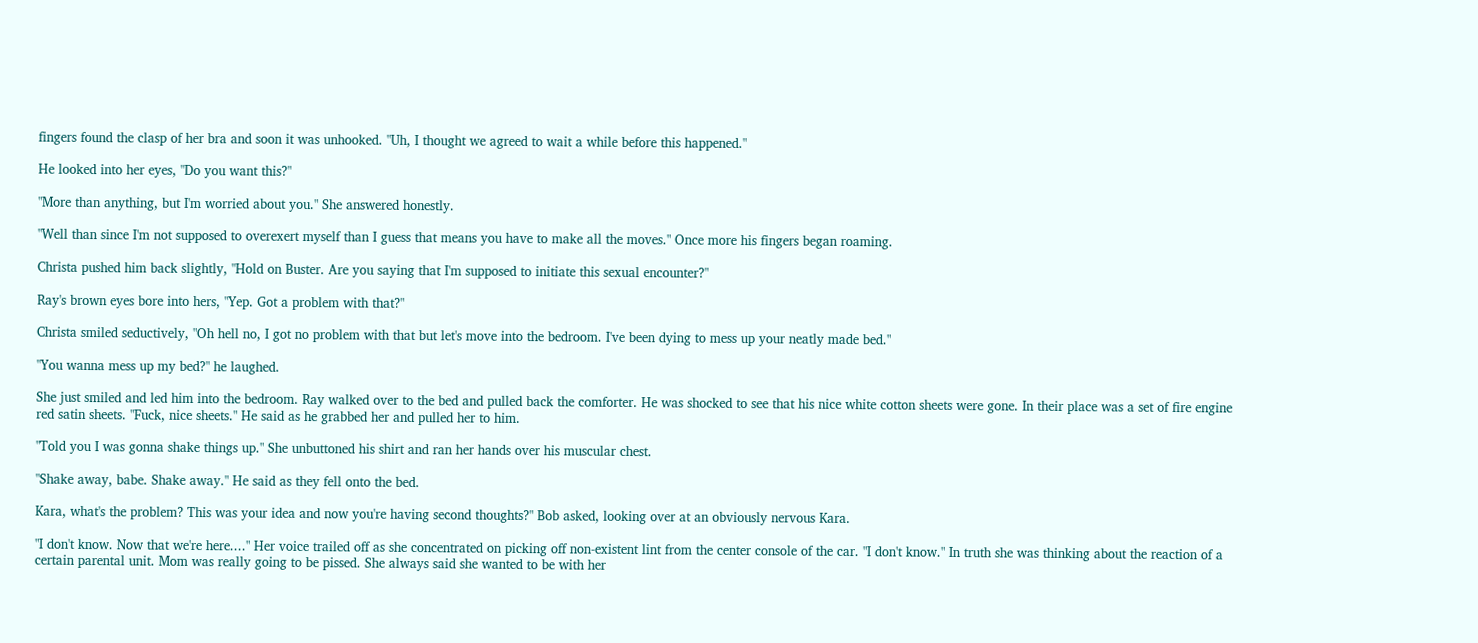fingers found the clasp of her bra and soon it was unhooked. "Uh, I thought we agreed to wait a while before this happened."

He looked into her eyes, "Do you want this?"

"More than anything, but I'm worried about you." She answered honestly.

"Well than since I'm not supposed to overexert myself than I guess that means you have to make all the moves." Once more his fingers began roaming.

Christa pushed him back slightly, "Hold on Buster. Are you saying that I'm supposed to initiate this sexual encounter?"

Ray's brown eyes bore into hers, "Yep. Got a problem with that?"

Christa smiled seductively, "Oh hell no, I got no problem with that but let's move into the bedroom. I've been dying to mess up your neatly made bed."

"You wanna mess up my bed?" he laughed.

She just smiled and led him into the bedroom. Ray walked over to the bed and pulled back the comforter. He was shocked to see that his nice white cotton sheets were gone. In their place was a set of fire engine red satin sheets. "Fuck, nice sheets." He said as he grabbed her and pulled her to him.

"Told you I was gonna shake things up." She unbuttoned his shirt and ran her hands over his muscular chest.

"Shake away, babe. Shake away." He said as they fell onto the bed.

Kara, what's the problem? This was your idea and now you're having second thoughts?" Bob asked, looking over at an obviously nervous Kara.

"I don't know. Now that we're here...." Her voice trailed off as she concentrated on picking off non-existent lint from the center console of the car. "I don't know." In truth she was thinking about the reaction of a certain parental unit. Mom was really going to be pissed. She always said she wanted to be with her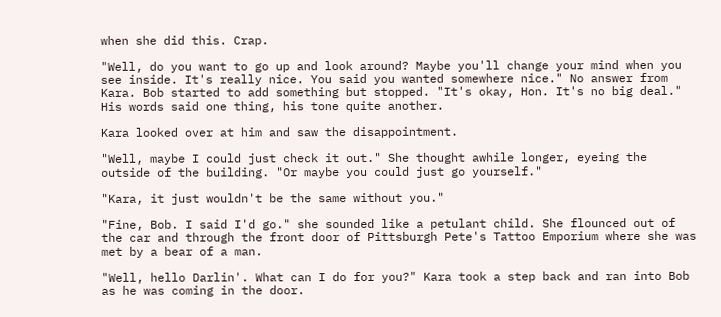when she did this. Crap.

"Well, do you want to go up and look around? Maybe you'll change your mind when you see inside. It's really nice. You said you wanted somewhere nice." No answer from Kara. Bob started to add something but stopped. "It's okay, Hon. It's no big deal." His words said one thing, his tone quite another.

Kara looked over at him and saw the disappointment.

"Well, maybe I could just check it out." She thought awhile longer, eyeing the outside of the building. "Or maybe you could just go yourself."

"Kara, it just wouldn't be the same without you."

"Fine, Bob. I said I'd go." she sounded like a petulant child. She flounced out of the car and through the front door of Pittsburgh Pete's Tattoo Emporium where she was met by a bear of a man.

"Well, hello Darlin'. What can I do for you?" Kara took a step back and ran into Bob as he was coming in the door.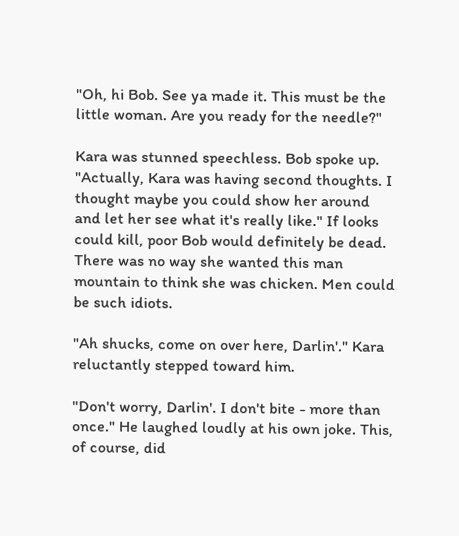"Oh, hi Bob. See ya made it. This must be the little woman. Are you ready for the needle?"

Kara was stunned speechless. Bob spoke up. "Actually, Kara was having second thoughts. I thought maybe you could show her around and let her see what it's really like." If looks could kill, poor Bob would definitely be dead. There was no way she wanted this man mountain to think she was chicken. Men could be such idiots.

"Ah shucks, come on over here, Darlin'." Kara reluctantly stepped toward him.

"Don't worry, Darlin'. I don't bite - more than once." He laughed loudly at his own joke. This, of course, did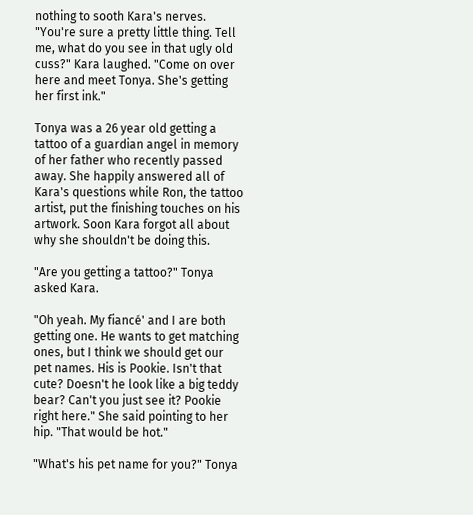nothing to sooth Kara's nerves. "You're sure a pretty little thing. Tell me, what do you see in that ugly old cuss?" Kara laughed. "Come on over here and meet Tonya. She's getting her first ink."

Tonya was a 26 year old getting a tattoo of a guardian angel in memory of her father who recently passed away. She happily answered all of Kara's questions while Ron, the tattoo artist, put the finishing touches on his artwork. Soon Kara forgot all about why she shouldn't be doing this.

"Are you getting a tattoo?" Tonya asked Kara.

"Oh yeah. My fiancé' and I are both getting one. He wants to get matching ones, but I think we should get our pet names. His is Pookie. Isn't that cute? Doesn't he look like a big teddy bear? Can't you just see it? Pookie right here." She said pointing to her hip. "That would be hot."

"What's his pet name for you?" Tonya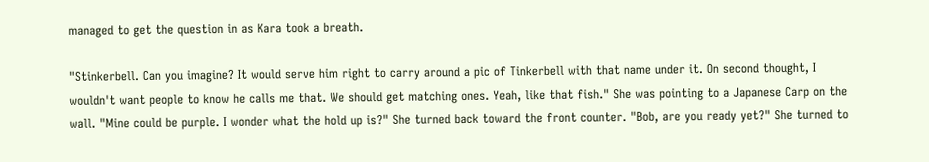managed to get the question in as Kara took a breath.

"Stinkerbell. Can you imagine? It would serve him right to carry around a pic of Tinkerbell with that name under it. On second thought, I wouldn't want people to know he calls me that. We should get matching ones. Yeah, like that fish." She was pointing to a Japanese Carp on the wall. "Mine could be purple. I wonder what the hold up is?" She turned back toward the front counter. "Bob, are you ready yet?" She turned to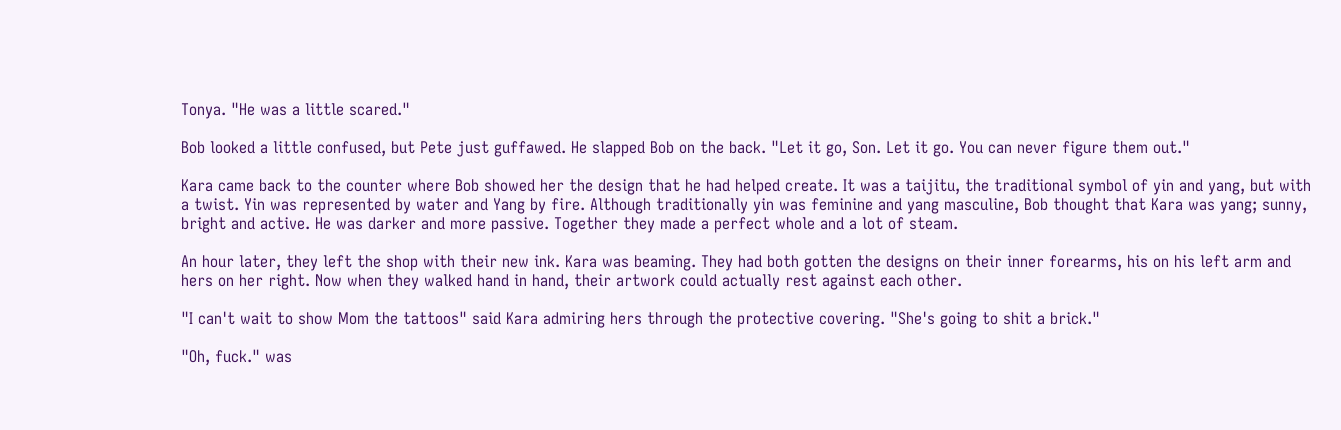Tonya. "He was a little scared."

Bob looked a little confused, but Pete just guffawed. He slapped Bob on the back. "Let it go, Son. Let it go. You can never figure them out."

Kara came back to the counter where Bob showed her the design that he had helped create. It was a taijitu, the traditional symbol of yin and yang, but with a twist. Yin was represented by water and Yang by fire. Although traditionally yin was feminine and yang masculine, Bob thought that Kara was yang; sunny, bright and active. He was darker and more passive. Together they made a perfect whole and a lot of steam.

An hour later, they left the shop with their new ink. Kara was beaming. They had both gotten the designs on their inner forearms, his on his left arm and hers on her right. Now when they walked hand in hand, their artwork could actually rest against each other.

"I can't wait to show Mom the tattoos" said Kara admiring hers through the protective covering. "She's going to shit a brick."

"Oh, fuck." was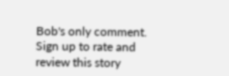Bob's only comment.
Sign up to rate and review this story